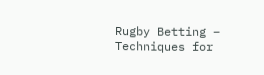Rugby Betting – Techniques for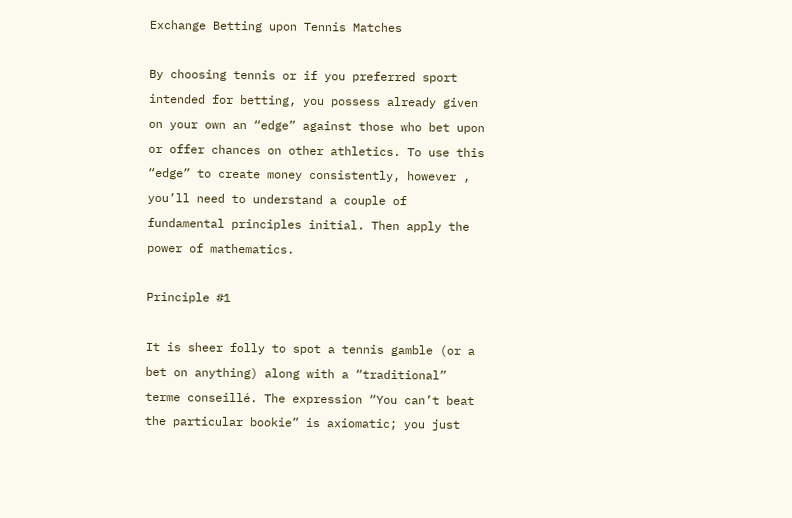Exchange Betting upon Tennis Matches

By choosing tennis or if you preferred sport intended for betting, you possess already given on your own an “edge” against those who bet upon or offer chances on other athletics. To use this “edge” to create money consistently, however , you’ll need to understand a couple of fundamental principles initial. Then apply the power of mathematics.

Principle #1

It is sheer folly to spot a tennis gamble (or a bet on anything) along with a “traditional” terme conseillé. The expression “You can’t beat the particular bookie” is axiomatic; you just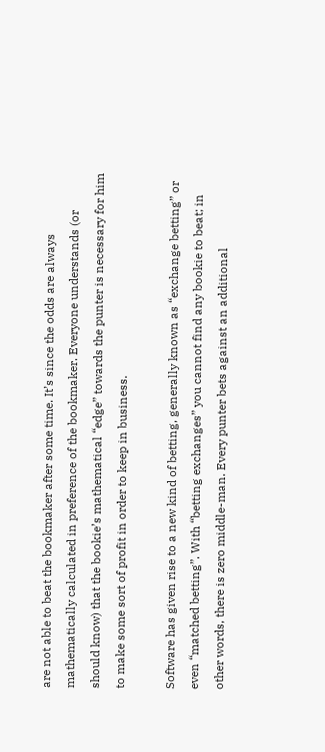are not able to beat the bookmaker after some time. It’s since the odds are always mathematically calculated in preference of the bookmaker. Everyone understands (or should know) that the bookie’s mathematical “edge” towards the punter is necessary for him to make some sort of profit in order to keep in business.

Software has given rise to a new kind of betting, generally known as “exchange betting” or even “matched betting”. With “betting exchanges” you cannot find any bookie to beat; in other words, there is zero middle-man. Every punter bets against an additional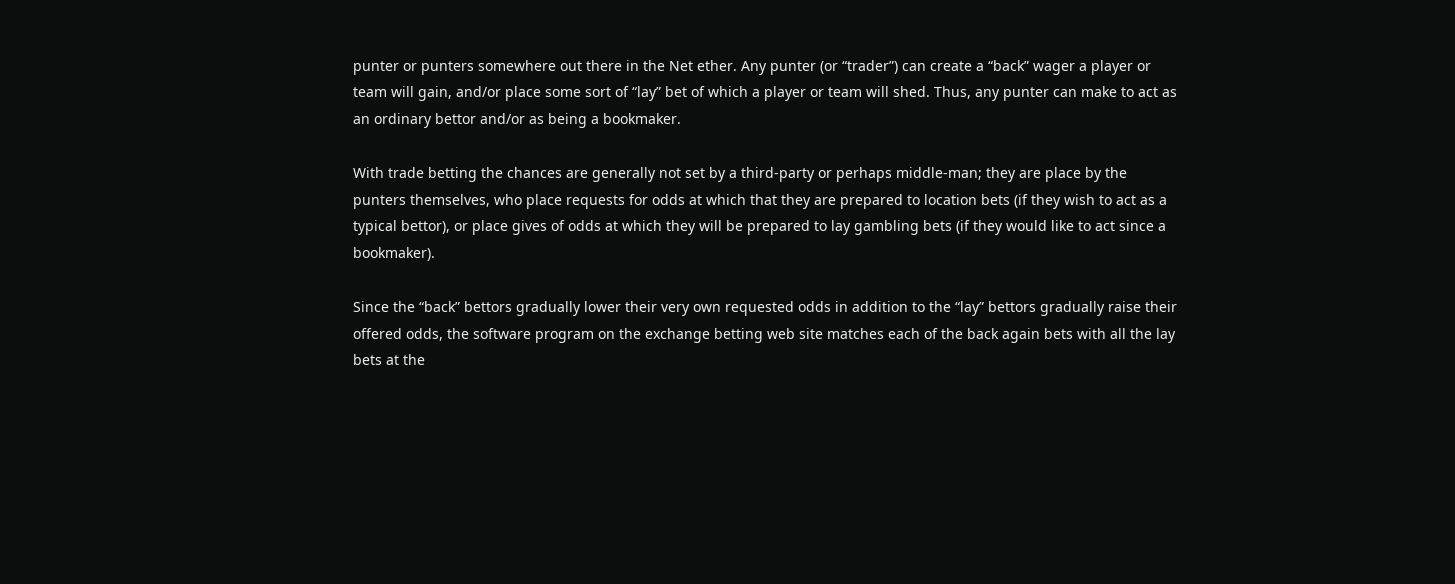punter or punters somewhere out there in the Net ether. Any punter (or “trader”) can create a “back” wager a player or team will gain, and/or place some sort of “lay” bet of which a player or team will shed. Thus, any punter can make to act as an ordinary bettor and/or as being a bookmaker.

With trade betting the chances are generally not set by a third-party or perhaps middle-man; they are place by the punters themselves, who place requests for odds at which that they are prepared to location bets (if they wish to act as a typical bettor), or place gives of odds at which they will be prepared to lay gambling bets (if they would like to act since a bookmaker).

Since the “back” bettors gradually lower their very own requested odds in addition to the “lay” bettors gradually raise their offered odds, the software program on the exchange betting web site matches each of the back again bets with all the lay bets at the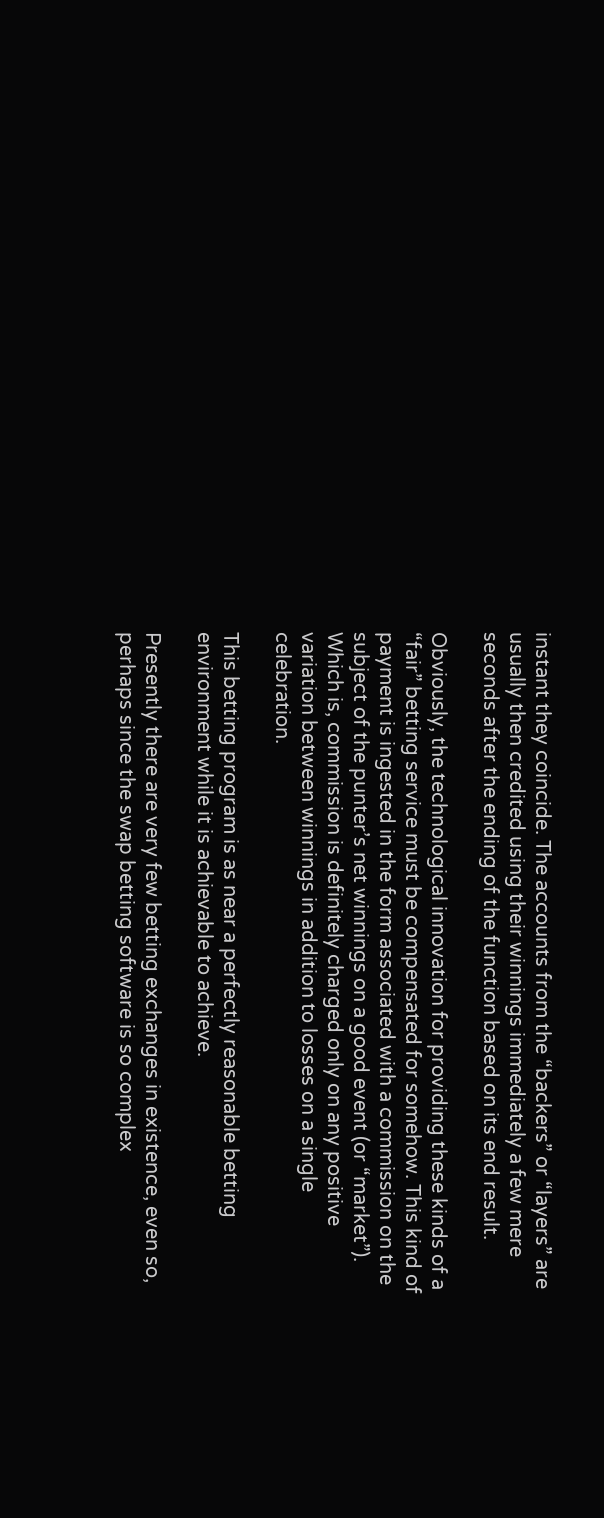instant they coincide. The accounts from the “backers” or “layers” are usually then credited using their winnings immediately a few mere seconds after the ending of the function based on its end result.

Obviously, the technological innovation for providing these kinds of a “fair” betting service must be compensated for somehow. This kind of payment is ingested in the form associated with a commission on the subject of the punter’s net winnings on a good event (or “market”). Which is, commission is definitely charged only on any positive variation between winnings in addition to losses on a single celebration.

This betting program is as near a perfectly reasonable betting environment while it is achievable to achieve.

Presently there are very few betting exchanges in existence, even so, perhaps since the swap betting software is so complex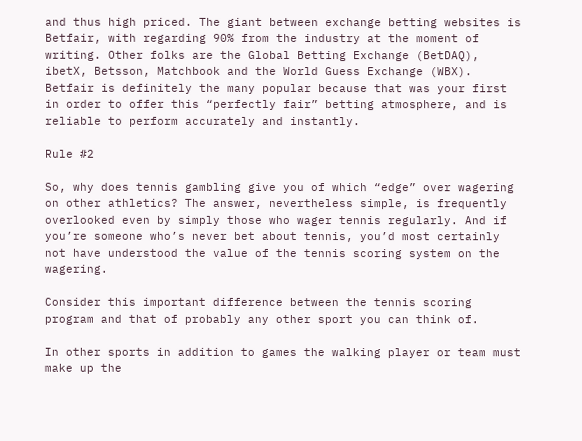and thus high priced. The giant between exchange betting websites is Betfair, with regarding 90% from the industry at the moment of writing. Other folks are the Global Betting Exchange (BetDAQ), ibetX, Betsson, Matchbook and the World Guess Exchange (WBX). Betfair is definitely the many popular because that was your first in order to offer this “perfectly fair” betting atmosphere, and is reliable to perform accurately and instantly.

Rule #2

So, why does tennis gambling give you of which “edge” over wagering on other athletics? The answer, nevertheless simple, is frequently overlooked even by simply those who wager tennis regularly. And if you’re someone who’s never bet about tennis, you’d most certainly not have understood the value of the tennis scoring system on the wagering.

Consider this important difference between the tennis scoring program and that of probably any other sport you can think of.

In other sports in addition to games the walking player or team must make up the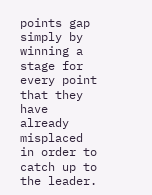points gap simply by winning a stage for every point that they have already misplaced in order to catch up to the leader.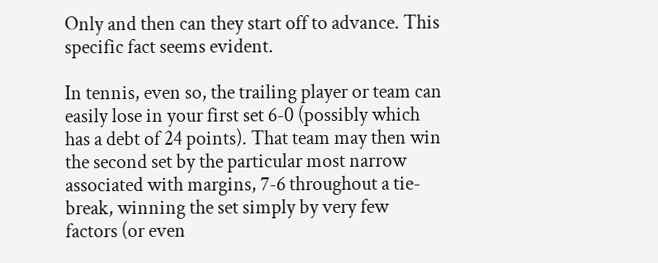Only and then can they start off to advance. This specific fact seems evident.

In tennis, even so, the trailing player or team can easily lose in your first set 6-0 (possibly which has a debt of 24 points). That team may then win the second set by the particular most narrow associated with margins, 7-6 throughout a tie-break, winning the set simply by very few factors (or even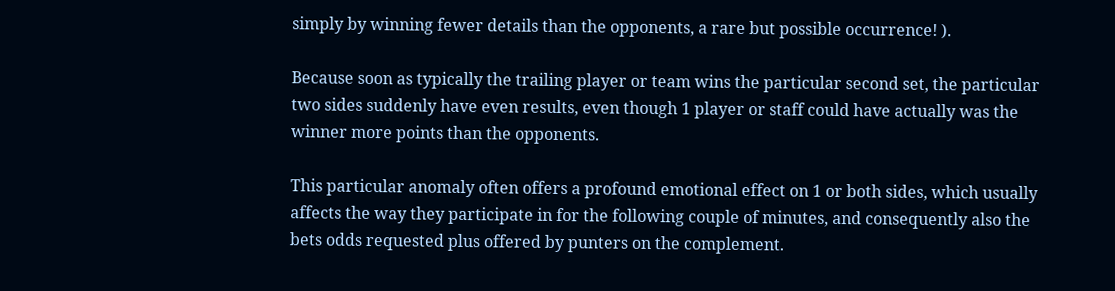simply by winning fewer details than the opponents, a rare but possible occurrence! ).

Because soon as typically the trailing player or team wins the particular second set, the particular two sides suddenly have even results, even though 1 player or staff could have actually was the winner more points than the opponents.

This particular anomaly often offers a profound emotional effect on 1 or both sides, which usually affects the way they participate in for the following couple of minutes, and consequently also the bets odds requested plus offered by punters on the complement.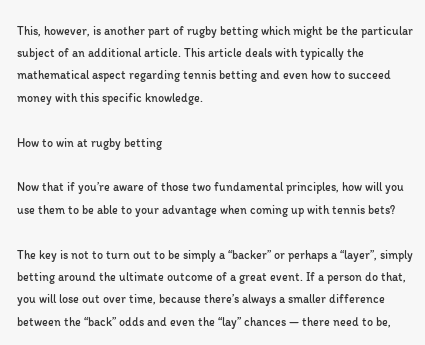This, however, is another part of rugby betting which might be the particular subject of an additional article. This article deals with typically the mathematical aspect regarding tennis betting and even how to succeed money with this specific knowledge.

How to win at rugby betting

Now that if you’re aware of those two fundamental principles, how will you use them to be able to your advantage when coming up with tennis bets?

The key is not to turn out to be simply a “backer” or perhaps a “layer”, simply betting around the ultimate outcome of a great event. If a person do that, you will lose out over time, because there’s always a smaller difference between the “back” odds and even the “lay” chances — there need to be,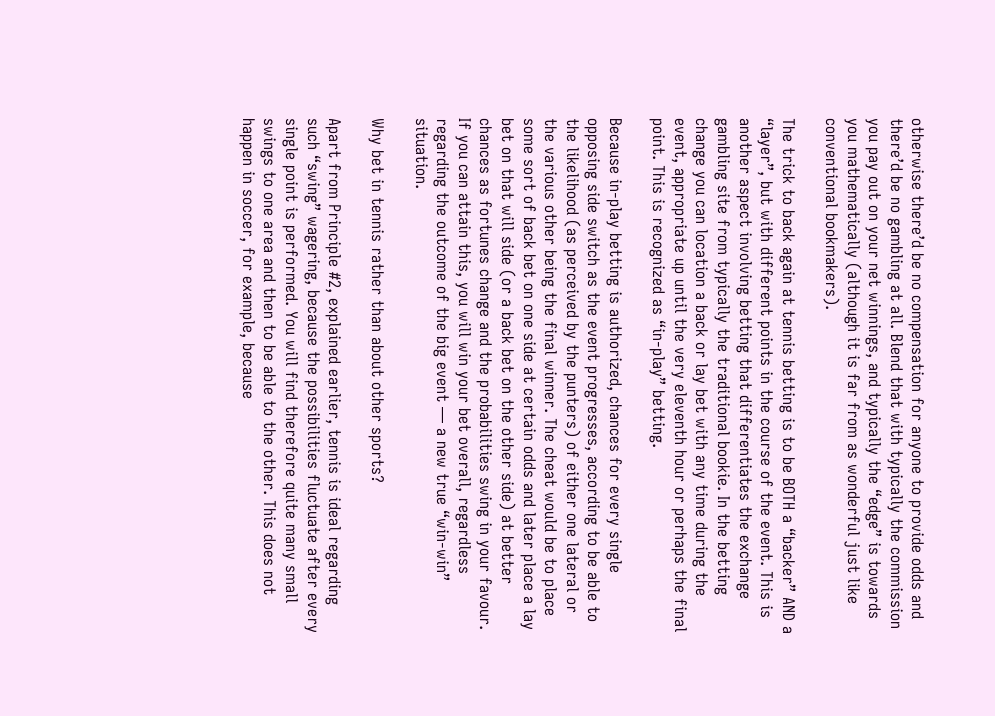otherwise there’d be no compensation for anyone to provide odds and there’d be no gambling at all. Blend that with typically the commission you pay out on your net winnings, and typically the “edge” is towards you mathematically (although it is far from as wonderful just like conventional bookmakers).

The trick to back again at tennis betting is to be BOTH a “backer” AND a “layer”, but with different points in the course of the event. This is another aspect involving betting that differentiates the exchange gambling site from typically the traditional bookie. In the betting change you can location a back or lay bet with any time during the event, appropriate up until the very eleventh hour or perhaps the final point. This is recognized as “in-play” betting.

Because in-play betting is authorized, chances for every single opposing side switch as the event progresses, according to be able to the likelihood (as perceived by the punters) of either one lateral or the various other being the final winner. The cheat would be to place some sort of back bet on one side at certain odds and later place a lay bet on that will side (or a back bet on the other side) at better chances as fortunes change and the probabilities swing in your favour. If you can attain this, you will win your bet overall, regardless regarding the outcome of the big event — a new true “win-win” situation.

Why bet in tennis rather than about other sports?

Apart from Principle #2, explained earlier, tennis is ideal regarding such “swing” wagering, because the possibilities fluctuate after every single point is performed. You will find therefore quite many small swings to one area and then to be able to the other. This does not happen in soccer, for example, because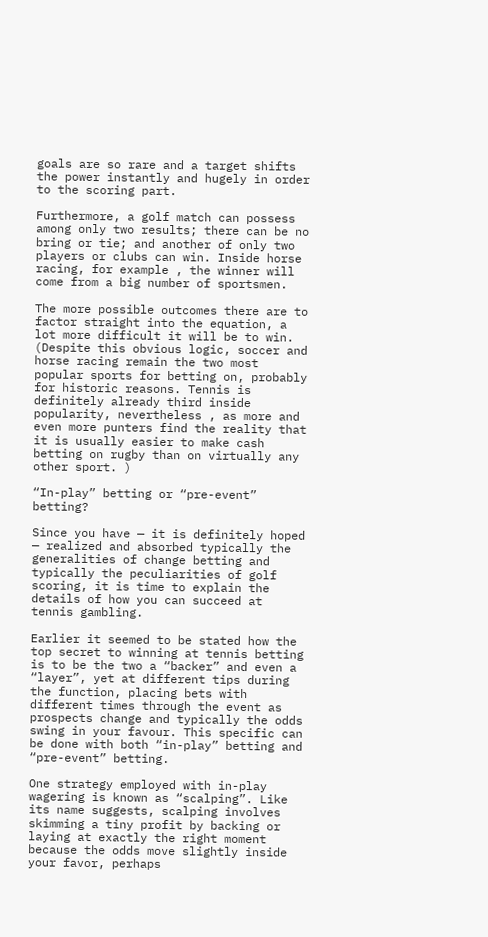goals are so rare and a target shifts the power instantly and hugely in order to the scoring part.

Furthermore, a golf match can possess among only two results; there can be no bring or tie; and another of only two players or clubs can win. Inside horse racing, for example , the winner will come from a big number of sportsmen.

The more possible outcomes there are to factor straight into the equation, a lot more difficult it will be to win. (Despite this obvious logic, soccer and horse racing remain the two most popular sports for betting on, probably for historic reasons. Tennis is definitely already third inside popularity, nevertheless , as more and even more punters find the reality that it is usually easier to make cash betting on rugby than on virtually any other sport. )

“In-play” betting or “pre-event” betting?

Since you have — it is definitely hoped — realized and absorbed typically the generalities of change betting and typically the peculiarities of golf scoring, it is time to explain the details of how you can succeed at tennis gambling.

Earlier it seemed to be stated how the top secret to winning at tennis betting is to be the two a “backer” and even a “layer”, yet at different tips during the function, placing bets with different times through the event as prospects change and typically the odds swing in your favour. This specific can be done with both “in-play” betting and “pre-event” betting.

One strategy employed with in-play wagering is known as “scalping”. Like its name suggests, scalping involves skimming a tiny profit by backing or laying at exactly the right moment because the odds move slightly inside your favor, perhaps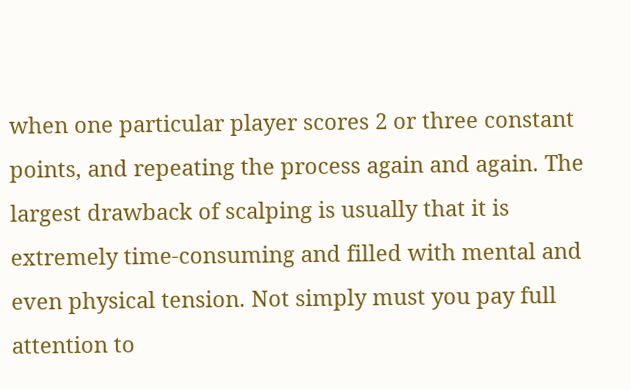when one particular player scores 2 or three constant points, and repeating the process again and again. The largest drawback of scalping is usually that it is extremely time-consuming and filled with mental and even physical tension. Not simply must you pay full attention to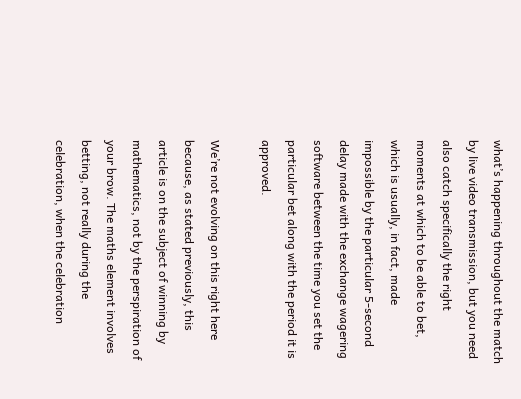what’s happening throughout the match by live video transmission, but you need also catch specifically the right moments at which to be able to bet, which is usually, in fact, made impossible by the particular 5-second delay made with the exchange wagering software between the time you set the particular bet along with the period it is approved.

We’re not evolving on this right here because, as stated previously, this article is on the subject of winning by mathematics, not by the perspiration of your brow. The maths element involves betting, not really during the celebration, when the celebration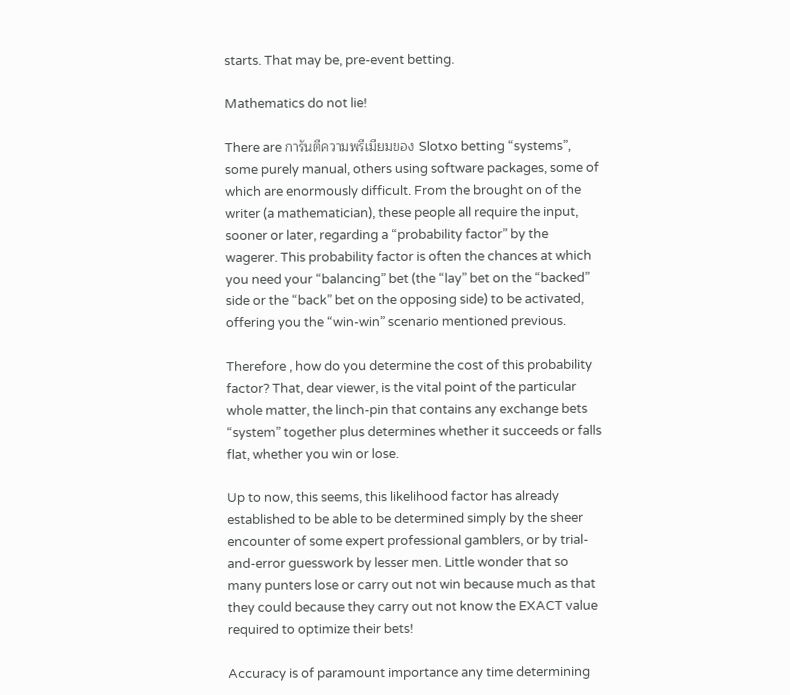starts. That may be, pre-event betting.

Mathematics do not lie!

There are การันตีความพรีเมียมของ Slotxo betting “systems”, some purely manual, others using software packages, some of which are enormously difficult. From the brought on of the writer (a mathematician), these people all require the input, sooner or later, regarding a “probability factor” by the wagerer. This probability factor is often the chances at which you need your “balancing” bet (the “lay” bet on the “backed” side or the “back” bet on the opposing side) to be activated, offering you the “win-win” scenario mentioned previous.

Therefore , how do you determine the cost of this probability factor? That, dear viewer, is the vital point of the particular whole matter, the linch-pin that contains any exchange bets “system” together plus determines whether it succeeds or falls flat, whether you win or lose.

Up to now, this seems, this likelihood factor has already established to be able to be determined simply by the sheer encounter of some expert professional gamblers, or by trial-and-error guesswork by lesser men. Little wonder that so many punters lose or carry out not win because much as that they could because they carry out not know the EXACT value required to optimize their bets!

Accuracy is of paramount importance any time determining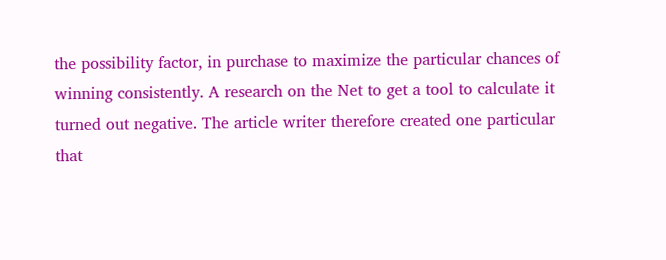the possibility factor, in purchase to maximize the particular chances of winning consistently. A research on the Net to get a tool to calculate it turned out negative. The article writer therefore created one particular that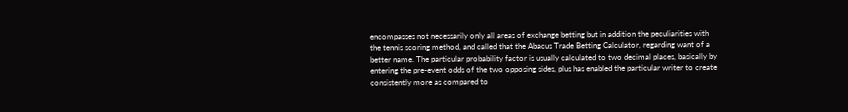encompasses not necessarily only all areas of exchange betting but in addition the peculiarities with the tennis scoring method, and called that the Abacus Trade Betting Calculator, regarding want of a better name. The particular probability factor is usually calculated to two decimal places, basically by entering the pre-event odds of the two opposing sides, plus has enabled the particular writer to create consistently more as compared to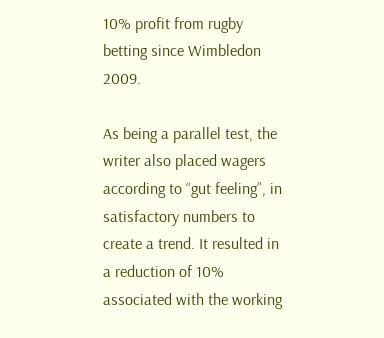10% profit from rugby betting since Wimbledon 2009.

As being a parallel test, the writer also placed wagers according to “gut feeling”, in satisfactory numbers to create a trend. It resulted in a reduction of 10% associated with the working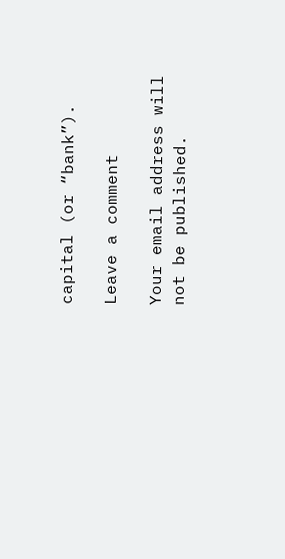capital (or “bank”).

Leave a comment

Your email address will not be published.